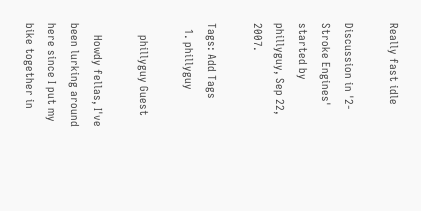Really fast idle

Discussion in '2-Stroke Engines' started by phillyguy, Sep 22, 2007.

Tags: Add Tags
  1. phillyguy

    phillyguy Guest

    Howdy fellas, I've been lurking around here since I put my bike together in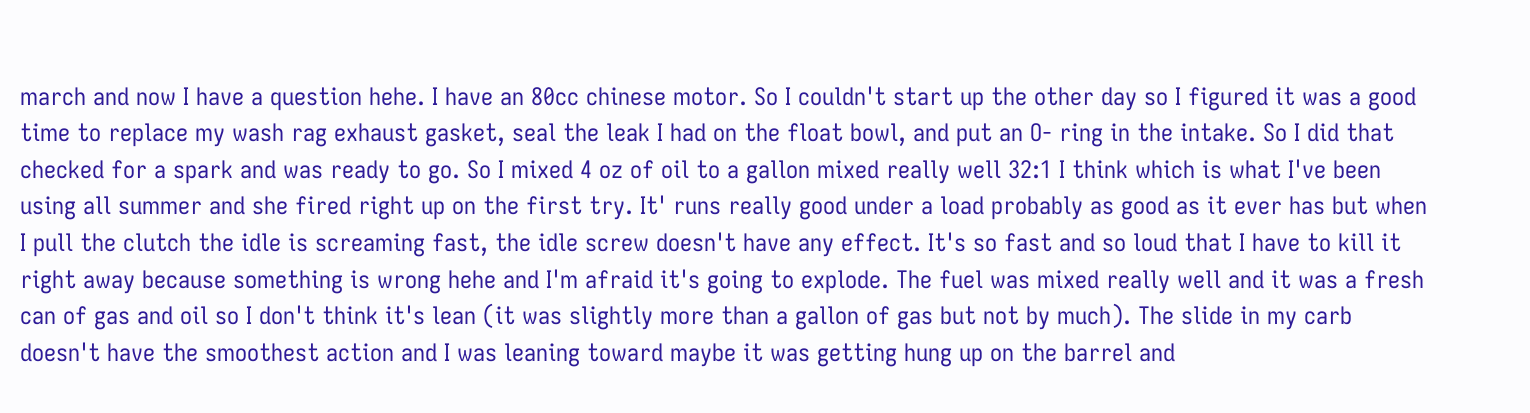march and now I have a question hehe. I have an 80cc chinese motor. So I couldn't start up the other day so I figured it was a good time to replace my wash rag exhaust gasket, seal the leak I had on the float bowl, and put an O- ring in the intake. So I did that checked for a spark and was ready to go. So I mixed 4 oz of oil to a gallon mixed really well 32:1 I think which is what I've been using all summer and she fired right up on the first try. It' runs really good under a load probably as good as it ever has but when I pull the clutch the idle is screaming fast, the idle screw doesn't have any effect. It's so fast and so loud that I have to kill it right away because something is wrong hehe and I'm afraid it's going to explode. The fuel was mixed really well and it was a fresh can of gas and oil so I don't think it's lean (it was slightly more than a gallon of gas but not by much). The slide in my carb doesn't have the smoothest action and I was leaning toward maybe it was getting hung up on the barrel and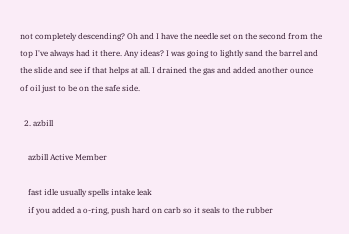not completely descending? Oh and I have the needle set on the second from the top I've always had it there. Any ideas? I was going to lightly sand the barrel and the slide and see if that helps at all. I drained the gas and added another ounce of oil just to be on the safe side.

  2. azbill

    azbill Active Member

    fast idle usually spells intake leak
    if you added a o-ring, push hard on carb so it seals to the rubber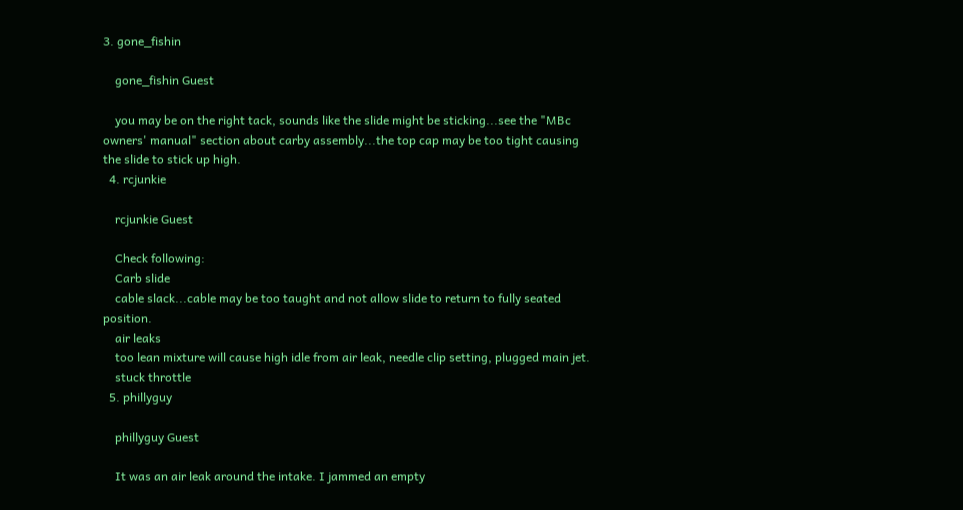3. gone_fishin

    gone_fishin Guest

    you may be on the right tack, sounds like the slide might be sticking...see the "MBc owners' manual" section about carby assembly...the top cap may be too tight causing the slide to stick up high.
  4. rcjunkie

    rcjunkie Guest

    Check following:
    Carb slide
    cable slack...cable may be too taught and not allow slide to return to fully seated position.
    air leaks
    too lean mixture will cause high idle from air leak, needle clip setting, plugged main jet.
    stuck throttle
  5. phillyguy

    phillyguy Guest

    It was an air leak around the intake. I jammed an empty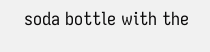soda bottle with the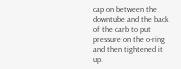cap on between the downtube and the back of the carb to put pressure on the o-ring and then tightened it up.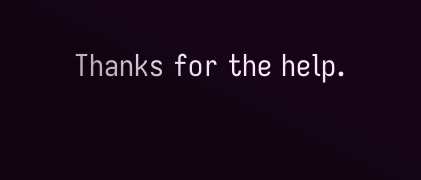Thanks for the help.